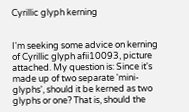Cyrillic glyph kerning


I'm seeking some advice on kerning of Cyrillic glyph afii10093, picture attached. My question is: Since it's made up of two separate 'mini-glyphs', should it be kerned as two glyphs or one? That is, should the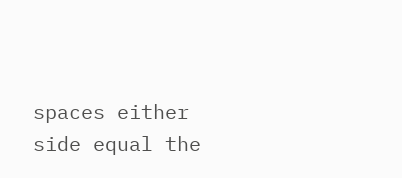spaces either side equal the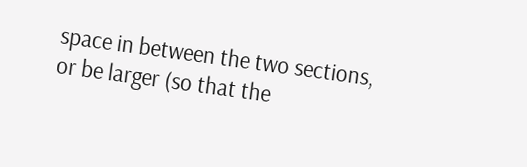space in between the two sections, or be larger (so that the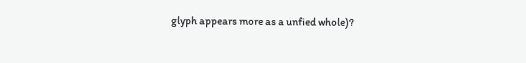glyph appears more as a unfied whole)?